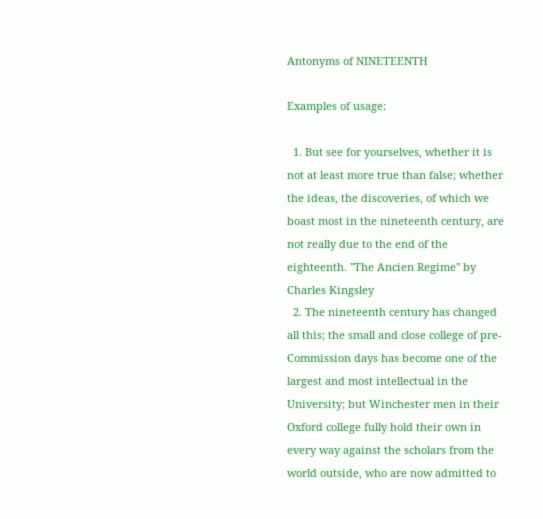Antonyms of NINETEENTH

Examples of usage:

  1. But see for yourselves, whether it is not at least more true than false; whether the ideas, the discoveries, of which we boast most in the nineteenth century, are not really due to the end of the eighteenth. "The Ancien Regime" by Charles Kingsley
  2. The nineteenth century has changed all this; the small and close college of pre- Commission days has become one of the largest and most intellectual in the University; but Winchester men in their Oxford college fully hold their own in every way against the scholars from the world outside, who are now admitted to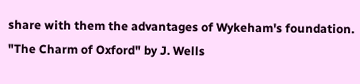share with them the advantages of Wykeham's foundation. "The Charm of Oxford" by J. Wells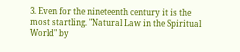3. Even for the nineteenth century it is the most startling. "Natural Law in the Spiritual World" by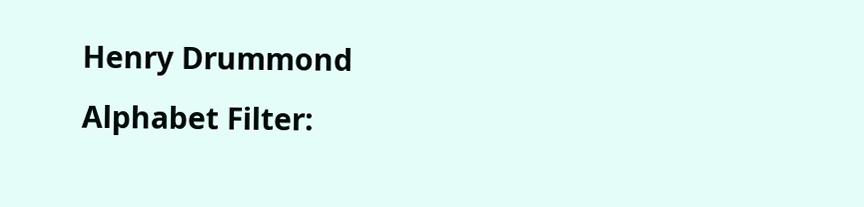Henry Drummond
Alphabet Filter: